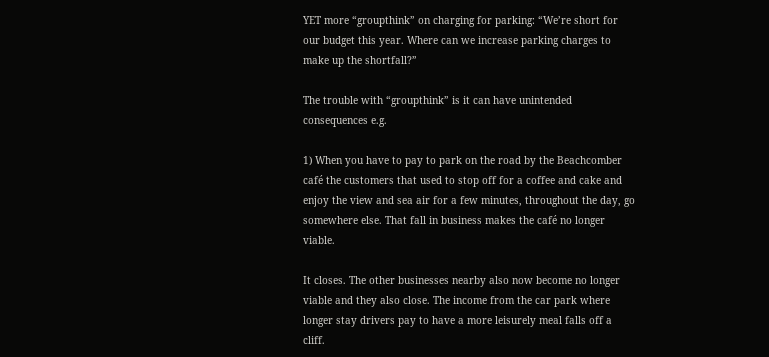YET more “groupthink” on charging for parking: “We’re short for our budget this year. Where can we increase parking charges to make up the shortfall?”

The trouble with “groupthink” is it can have unintended consequences e.g.

1) When you have to pay to park on the road by the Beachcomber café the customers that used to stop off for a coffee and cake and enjoy the view and sea air for a few minutes, throughout the day, go somewhere else. That fall in business makes the café no longer viable.

It closes. The other businesses nearby also now become no longer viable and they also close. The income from the car park where longer stay drivers pay to have a more leisurely meal falls off a cliff.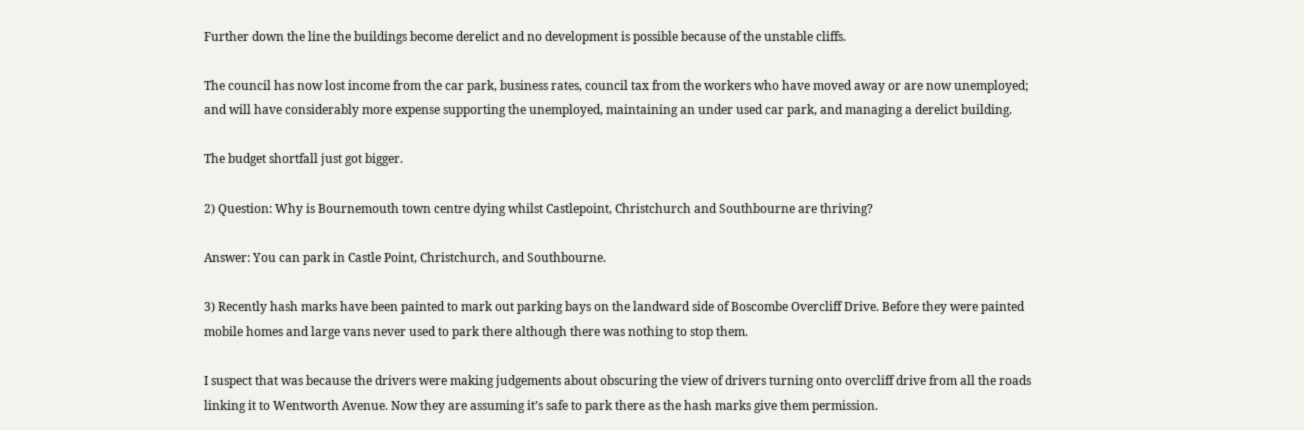Further down the line the buildings become derelict and no development is possible because of the unstable cliffs.

The council has now lost income from the car park, business rates, council tax from the workers who have moved away or are now unemployed; and will have considerably more expense supporting the unemployed, maintaining an under used car park, and managing a derelict building.

The budget shortfall just got bigger.

2) Question: Why is Bournemouth town centre dying whilst Castlepoint, Christchurch and Southbourne are thriving?

Answer: You can park in Castle Point, Christchurch, and Southbourne.

3) Recently hash marks have been painted to mark out parking bays on the landward side of Boscombe Overcliff Drive. Before they were painted mobile homes and large vans never used to park there although there was nothing to stop them.

I suspect that was because the drivers were making judgements about obscuring the view of drivers turning onto overcliff drive from all the roads linking it to Wentworth Avenue. Now they are assuming it’s safe to park there as the hash marks give them permission.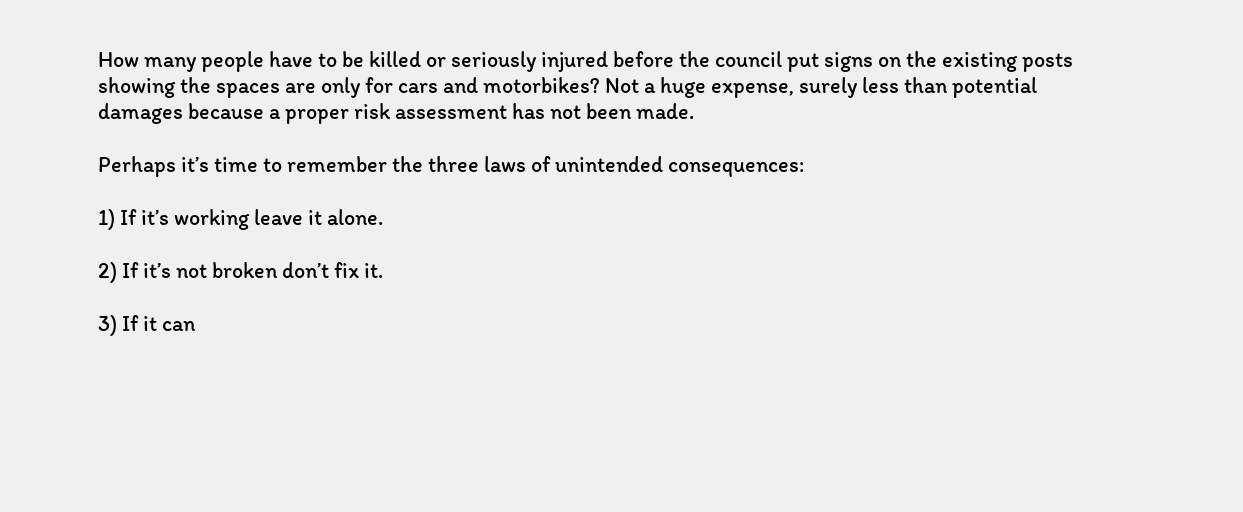How many people have to be killed or seriously injured before the council put signs on the existing posts showing the spaces are only for cars and motorbikes? Not a huge expense, surely less than potential damages because a proper risk assessment has not been made.

Perhaps it’s time to remember the three laws of unintended consequences:

1) If it’s working leave it alone.

2) If it’s not broken don’t fix it.

3) If it can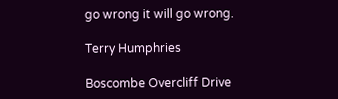go wrong it will go wrong.

Terry Humphries

Boscombe Overcliff Drive